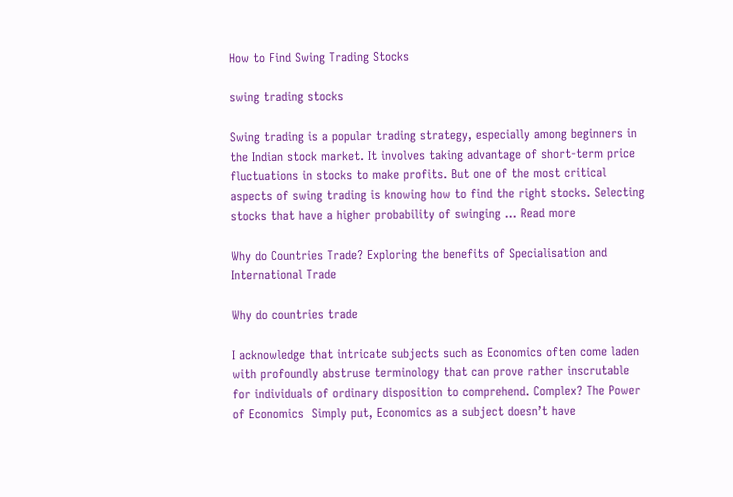How to Find Swing Trading Stocks

swing trading stocks

Swing trading is a popular trading strategy, especially among beginners in the Indian stock market. It involves taking advantage of short-term price fluctuations in stocks to make profits. But one of the most critical aspects of swing trading is knowing how to find the right stocks. Selecting stocks that have a higher probability of swinging … Read more

Why do Countries Trade? Exploring the benefits of Specialisation and International Trade

Why do countries trade

I acknowledge that intricate subjects such as Economics often come laden with profoundly abstruse terminology that can prove rather inscrutable for individuals of ordinary disposition to comprehend. Complex? The Power of Economics  Simply put, Economics as a subject doesn’t have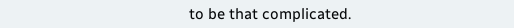to be that complicated.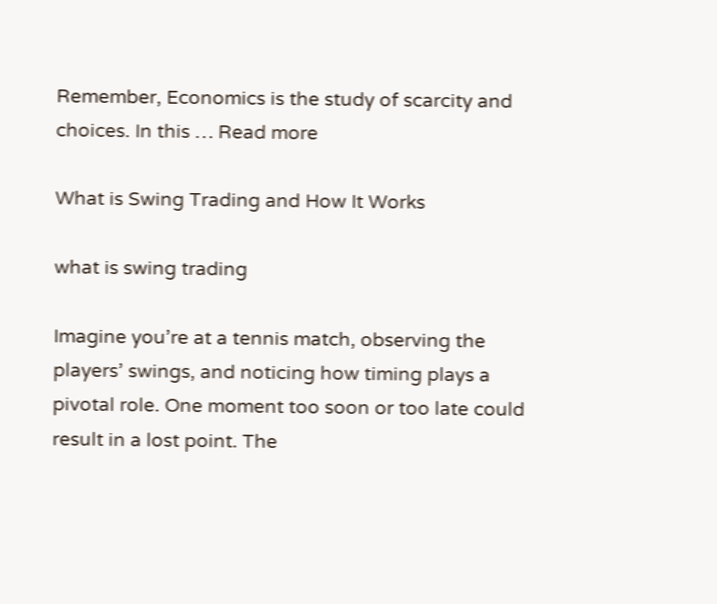Remember, Economics is the study of scarcity and choices. In this … Read more

What is Swing Trading and How It Works

what is swing trading

Imagine you’re at a tennis match, observing the players’ swings, and noticing how timing plays a pivotal role. One moment too soon or too late could result in a lost point. The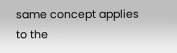same concept applies to the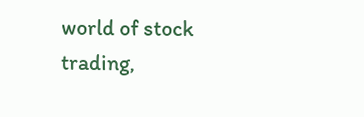world of stock trading,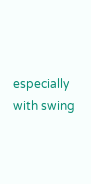especially with swing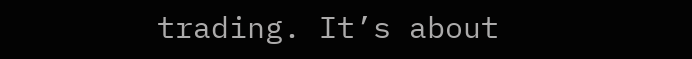trading. It’s about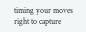timing your moves right to capture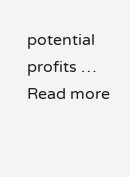potential profits … Read more